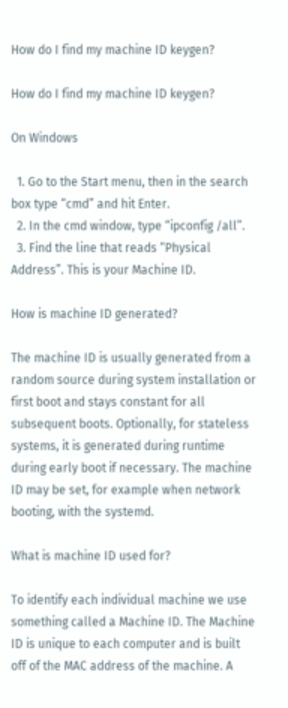How do I find my machine ID keygen?

How do I find my machine ID keygen?

On Windows

  1. Go to the Start menu, then in the search box type “cmd” and hit Enter.
  2. In the cmd window, type “ipconfig /all”.
  3. Find the line that reads “Physical Address”. This is your Machine ID.

How is machine ID generated?

The machine ID is usually generated from a random source during system installation or first boot and stays constant for all subsequent boots. Optionally, for stateless systems, it is generated during runtime during early boot if necessary. The machine ID may be set, for example when network booting, with the systemd.

What is machine ID used for?

To identify each individual machine we use something called a Machine ID. The Machine ID is unique to each computer and is built off of the MAC address of the machine. A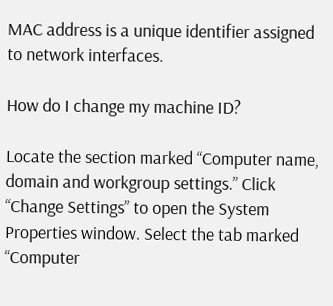MAC address is a unique identifier assigned to network interfaces.

How do I change my machine ID?

Locate the section marked “Computer name, domain and workgroup settings.” Click “Change Settings” to open the System Properties window. Select the tab marked “Computer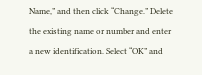Name,” and then click “Change.” Delete the existing name or number and enter a new identification. Select “OK” and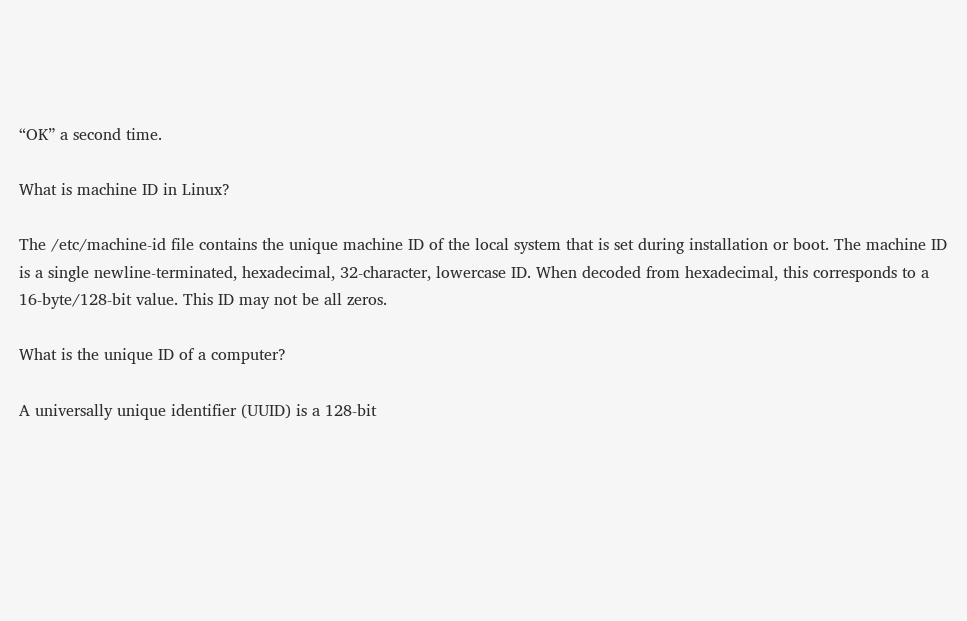“OK” a second time.

What is machine ID in Linux?

The /etc/machine-id file contains the unique machine ID of the local system that is set during installation or boot. The machine ID is a single newline-terminated, hexadecimal, 32-character, lowercase ID. When decoded from hexadecimal, this corresponds to a 16-byte/128-bit value. This ID may not be all zeros.

What is the unique ID of a computer?

A universally unique identifier (UUID) is a 128-bit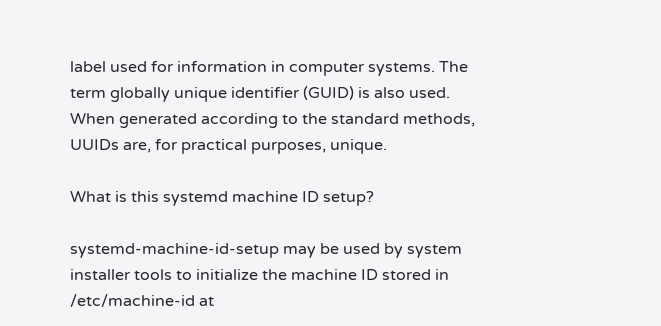label used for information in computer systems. The term globally unique identifier (GUID) is also used. When generated according to the standard methods, UUIDs are, for practical purposes, unique.

What is this systemd machine ID setup?

systemd-machine-id-setup may be used by system installer tools to initialize the machine ID stored in /etc/machine-id at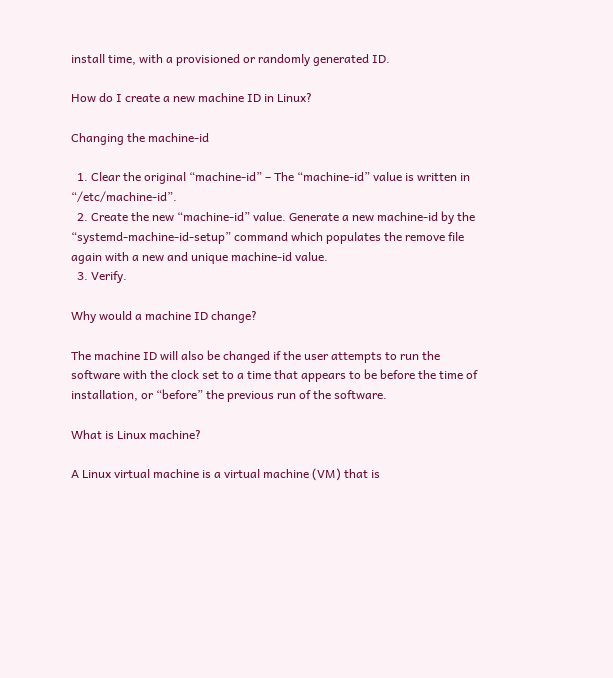install time, with a provisioned or randomly generated ID.

How do I create a new machine ID in Linux?

Changing the machine-id

  1. Clear the original “machine-id” – The “machine-id” value is written in “/etc/machine-id”.
  2. Create the new “machine-id” value. Generate a new machine-id by the “systemd-machine-id-setup” command which populates the remove file again with a new and unique machine-id value.
  3. Verify.

Why would a machine ID change?

The machine ID will also be changed if the user attempts to run the software with the clock set to a time that appears to be before the time of installation, or “before” the previous run of the software.

What is Linux machine?

A Linux virtual machine is a virtual machine (VM) that is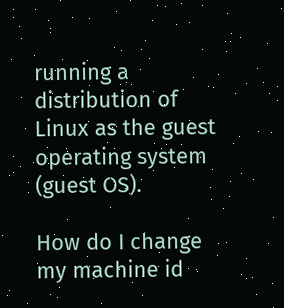running a distribution of Linux as the guest operating system (guest OS).

How do I change my machine id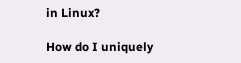in Linux?

How do I uniquely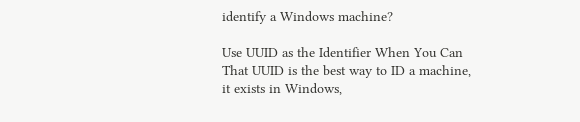identify a Windows machine?

Use UUID as the Identifier When You Can That UUID is the best way to ID a machine, it exists in Windows,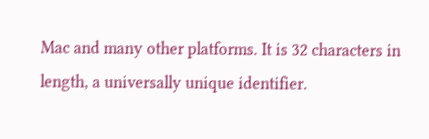Mac and many other platforms. It is 32 characters in length, a universally unique identifier.